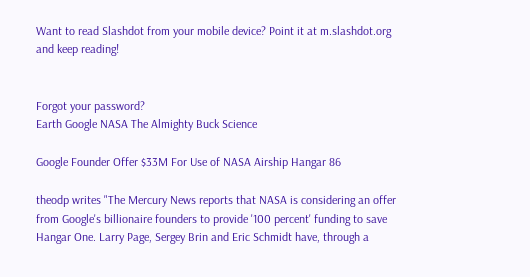Want to read Slashdot from your mobile device? Point it at m.slashdot.org and keep reading!


Forgot your password?
Earth Google NASA The Almighty Buck Science

Google Founder Offer $33M For Use of NASA Airship Hangar 86

theodp writes "The Mercury News reports that NASA is considering an offer from Google's billionaire founders to provide '100 percent' funding to save Hangar One. Larry Page, Sergey Brin and Eric Schmidt have, through a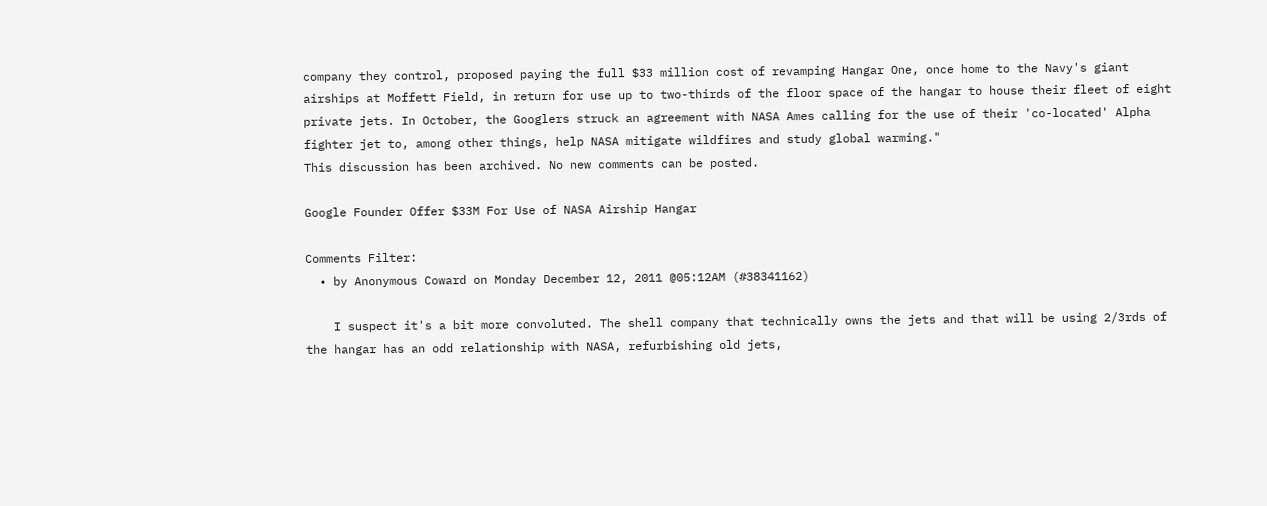company they control, proposed paying the full $33 million cost of revamping Hangar One, once home to the Navy's giant airships at Moffett Field, in return for use up to two-thirds of the floor space of the hangar to house their fleet of eight private jets. In October, the Googlers struck an agreement with NASA Ames calling for the use of their 'co-located' Alpha fighter jet to, among other things, help NASA mitigate wildfires and study global warming."
This discussion has been archived. No new comments can be posted.

Google Founder Offer $33M For Use of NASA Airship Hangar

Comments Filter:
  • by Anonymous Coward on Monday December 12, 2011 @05:12AM (#38341162)

    I suspect it's a bit more convoluted. The shell company that technically owns the jets and that will be using 2/3rds of the hangar has an odd relationship with NASA, refurbishing old jets,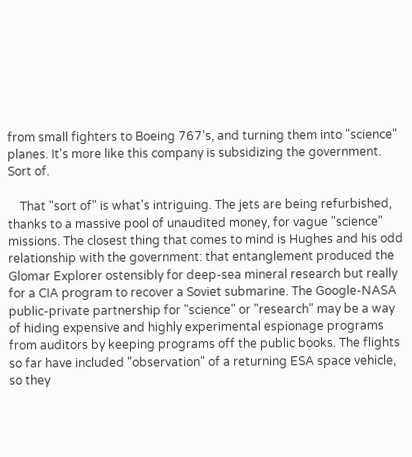from small fighters to Boeing 767's, and turning them into "science" planes. It's more like this company is subsidizing the government. Sort of.

    That "sort of" is what's intriguing. The jets are being refurbished, thanks to a massive pool of unaudited money, for vague "science" missions. The closest thing that comes to mind is Hughes and his odd relationship with the government: that entanglement produced the Glomar Explorer ostensibly for deep-sea mineral research but really for a CIA program to recover a Soviet submarine. The Google-NASA public-private partnership for "science" or "research" may be a way of hiding expensive and highly experimental espionage programs from auditors by keeping programs off the public books. The flights so far have included "observation" of a returning ESA space vehicle, so they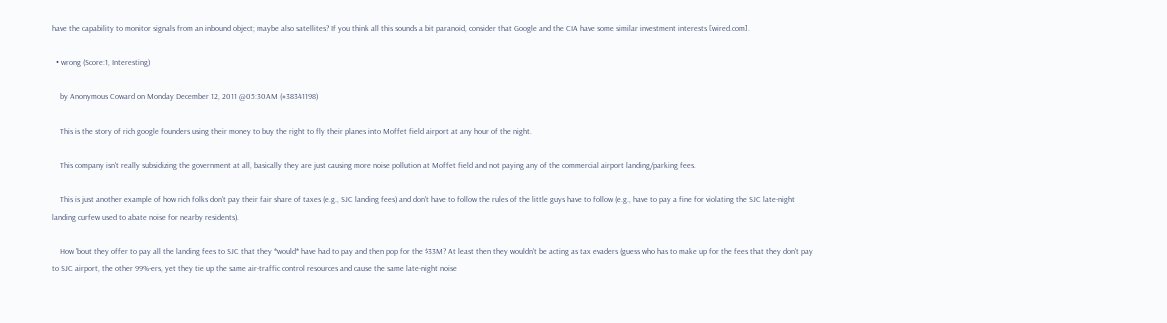have the capability to monitor signals from an inbound object; maybe also satellites? If you think all this sounds a bit paranoid, consider that Google and the CIA have some similar investment interests [wired.com].

  • wrong (Score:1, Interesting)

    by Anonymous Coward on Monday December 12, 2011 @05:30AM (#38341198)

    This is the story of rich google founders using their money to buy the right to fly their planes into Moffet field airport at any hour of the night.

    This company isn't really subsidizing the government at all, basically they are just causing more noise pollution at Moffet field and not paying any of the commercial airport landing/parking fees.

    This is just another example of how rich folks don't pay their fair share of taxes (e.g., SJC landing fees) and don't have to follow the rules of the little guys have to follow (e.g., have to pay a fine for violating the SJC late-night landing curfew used to abate noise for nearby residents).

    How 'bout they offer to pay all the landing fees to SJC that they *would* have had to pay and then pop for the $33M? At least then they wouldn't be acting as tax evaders (guess who has to make up for the fees that they don't pay to SJC airport, the other 99%-ers, yet they tie up the same air-traffic control resources and cause the same late-night noise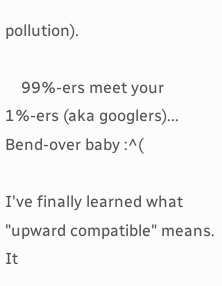pollution).

    99%-ers meet your 1%-ers (aka googlers)... Bend-over baby :^(

I've finally learned what "upward compatible" means. It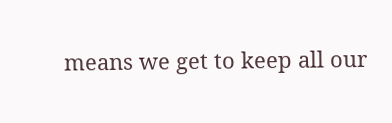means we get to keep all our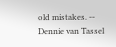old mistakes. -- Dennie van Tassel